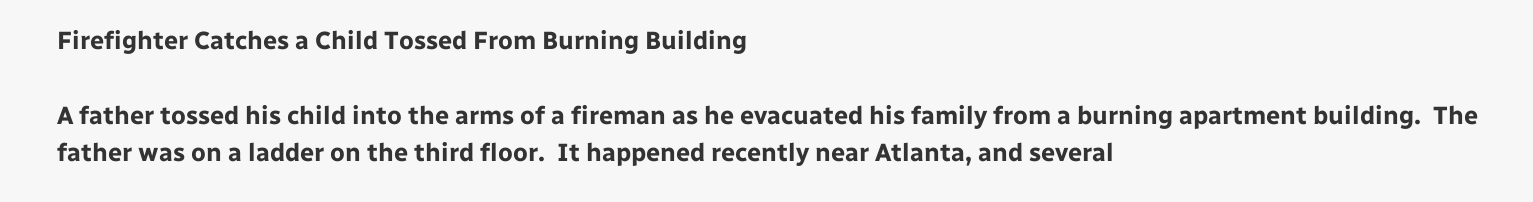Firefighter Catches a Child Tossed From Burning Building

A father tossed his child into the arms of a fireman as he evacuated his family from a burning apartment building.  The father was on a ladder on the third floor.  It happened recently near Atlanta, and several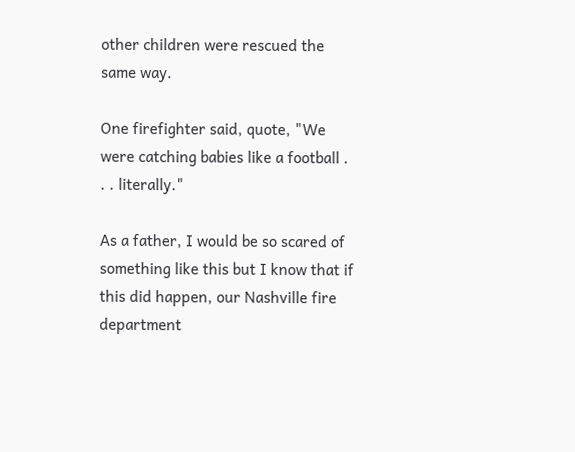other children were rescued the same way.

One firefighter said, quote, "We were catching babies like a football . . . literally."

As a father, I would be so scared of something like this but I know that if this did happen, our Nashville fire department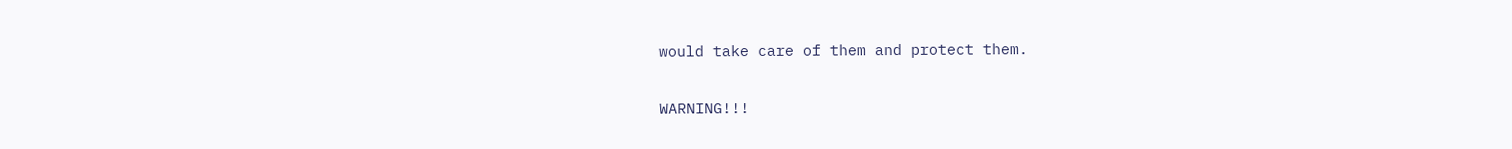would take care of them and protect them.

WARNING!!!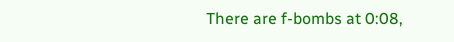There are f-bombs at 0:08,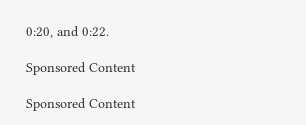0:20, and 0:22.

Sponsored Content

Sponsored Content